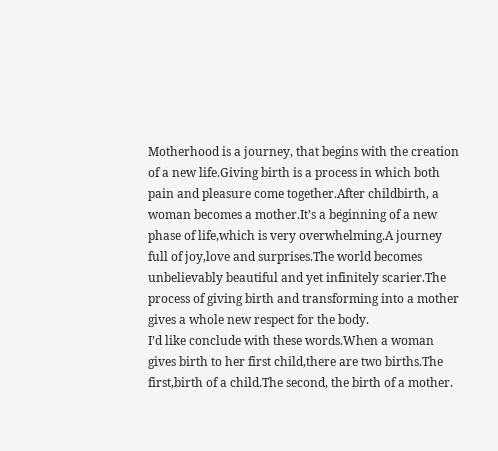Motherhood is a journey, that begins with the creation of a new life.Giving birth is a process in which both pain and pleasure come together.After childbirth, a woman becomes a mother.It’s a beginning of a new phase of life,which is very overwhelming.A journey full of joy,love and surprises.The world becomes unbelievably beautiful and yet infinitely scarier.The process of giving birth and transforming into a mother gives a whole new respect for the body.
I’d like conclude with these words.When a woman gives birth to her first child,there are two births.The first,birth of a child.The second, the birth of a mother.